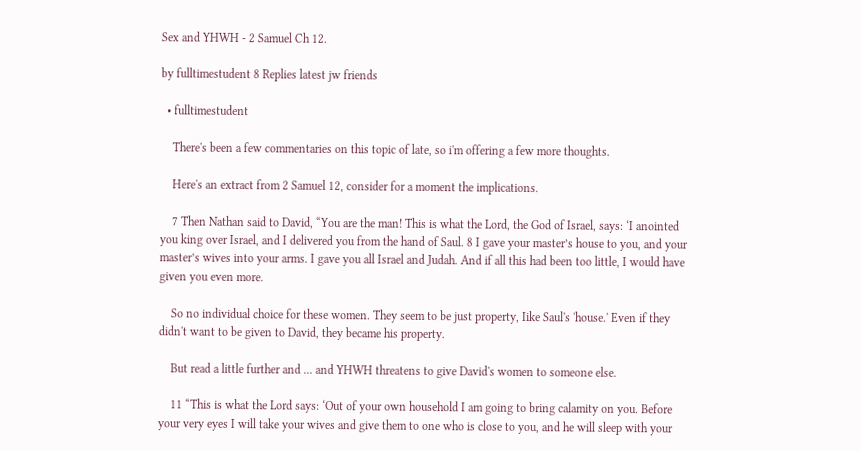Sex and YHWH - 2 Samuel Ch 12.

by fulltimestudent 8 Replies latest jw friends

  • fulltimestudent

    There's been a few commentaries on this topic of late, so i'm offering a few more thoughts.

    Here's an extract from 2 Samuel 12, consider for a moment the implications.

    7 Then Nathan said to David, “You are the man! This is what the Lord, the God of Israel, says: ‘I anointed you king over Israel, and I delivered you from the hand of Saul. 8 I gave your master’s house to you, and your master’s wives into your arms. I gave you all Israel and Judah. And if all this had been too little, I would have given you even more.

    So no individual choice for these women. They seem to be just property, Iike Saul's 'house.' Even if they didn't want to be given to David, they became his property.

    But read a little further and ... and YHWH threatens to give David's women to someone else.

    11 “This is what the Lord says: ‘Out of your own household I am going to bring calamity on you. Before your very eyes I will take your wives and give them to one who is close to you, and he will sleep with your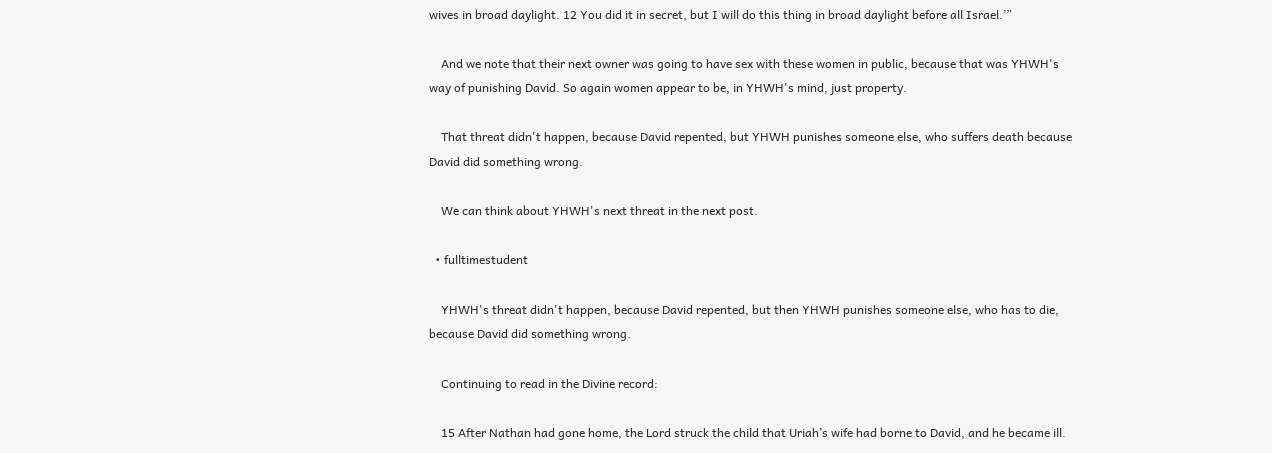wives in broad daylight. 12 You did it in secret, but I will do this thing in broad daylight before all Israel.’”

    And we note that their next owner was going to have sex with these women in public, because that was YHWH's way of punishing David. So again women appear to be, in YHWH's mind, just property.

    That threat didn't happen, because David repented, but YHWH punishes someone else, who suffers death because David did something wrong.

    We can think about YHWH's next threat in the next post.

  • fulltimestudent

    YHWH's threat didn't happen, because David repented, but then YHWH punishes someone else, who has to die, because David did something wrong.

    Continuing to read in the Divine record:

    15 After Nathan had gone home, the Lord struck the child that Uriah’s wife had borne to David, and he became ill.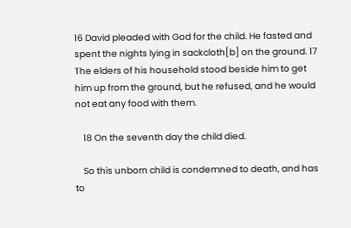16 David pleaded with God for the child. He fasted and spent the nights lying in sackcloth[b] on the ground. 17 The elders of his household stood beside him to get him up from the ground, but he refused, and he would not eat any food with them.

    18 On the seventh day the child died.

    So this unborn child is condemned to death, and has to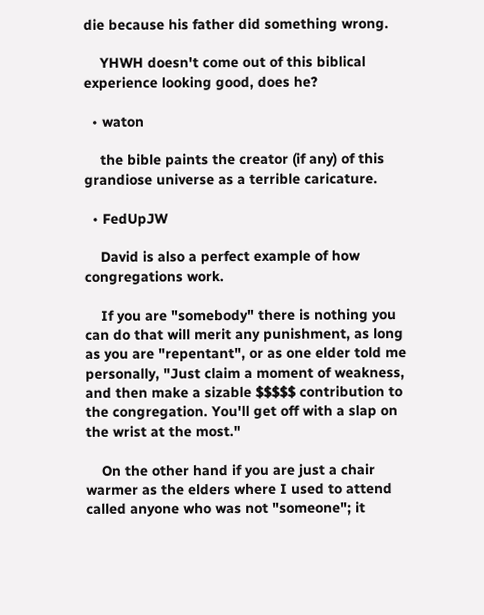die because his father did something wrong.

    YHWH doesn't come out of this biblical experience looking good, does he?

  • waton

    the bible paints the creator (if any) of this grandiose universe as a terrible caricature.

  • FedUpJW

    David is also a perfect example of how congregations work.

    If you are "somebody" there is nothing you can do that will merit any punishment, as long as you are "repentant", or as one elder told me personally, "Just claim a moment of weakness, and then make a sizable $$$$$ contribution to the congregation. You'll get off with a slap on the wrist at the most."

    On the other hand if you are just a chair warmer as the elders where I used to attend called anyone who was not "someone"; it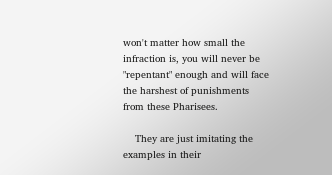won't matter how small the infraction is, you will never be "repentant" enough and will face the harshest of punishments from these Pharisees.

    They are just imitating the examples in their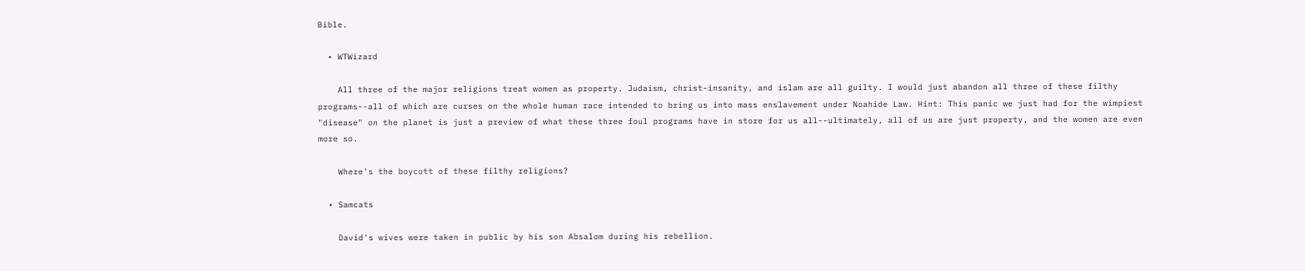Bible.

  • WTWizard

    All three of the major religions treat women as property. Judaism, christ-insanity, and islam are all guilty. I would just abandon all three of these filthy programs--all of which are curses on the whole human race intended to bring us into mass enslavement under Noahide Law. Hint: This panic we just had for the wimpiest "disease" on the planet is just a preview of what these three foul programs have in store for us all--ultimately, all of us are just property, and the women are even more so.

    Where's the boycott of these filthy religions?

  • Samcats

    David's wives were taken in public by his son Absalom during his rebellion.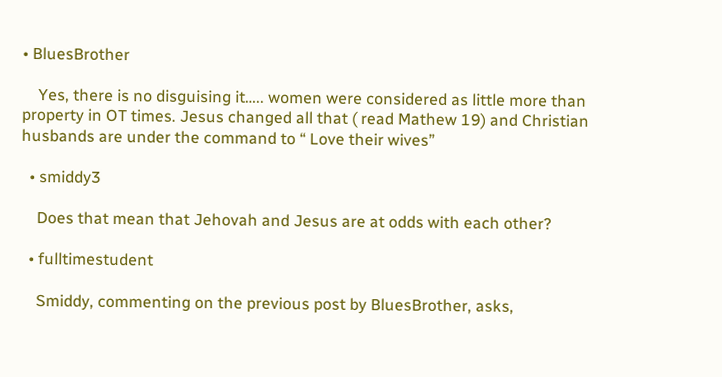• BluesBrother

    Yes, there is no disguising it….. women were considered as little more than property in OT times. Jesus changed all that ( read Mathew 19) and Christian husbands are under the command to “ Love their wives”

  • smiddy3

    Does that mean that Jehovah and Jesus are at odds with each other?

  • fulltimestudent

    Smiddy, commenting on the previous post by BluesBrother, asks,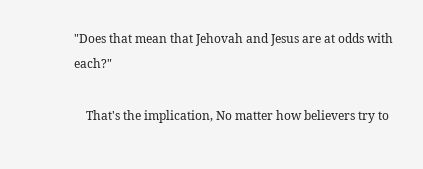"Does that mean that Jehovah and Jesus are at odds with each?"

    That's the implication, No matter how believers try to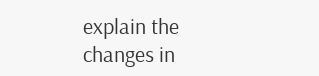explain the changes in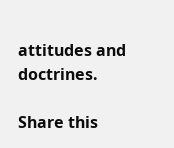attitudes and doctrines.

Share this